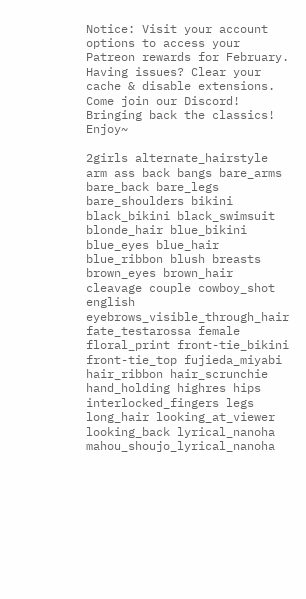Notice: Visit your account options to access your Patreon rewards for February. Having issues? Clear your cache & disable extensions. Come join our Discord! Bringing back the classics! Enjoy~

2girls alternate_hairstyle arm ass back bangs bare_arms bare_back bare_legs bare_shoulders bikini black_bikini black_swimsuit blonde_hair blue_bikini blue_eyes blue_hair blue_ribbon blush breasts brown_eyes brown_hair cleavage couple cowboy_shot english eyebrows_visible_through_hair fate_testarossa female floral_print front-tie_bikini front-tie_top fujieda_miyabi hair_ribbon hair_scrunchie hand_holding highres hips interlocked_fingers legs long_hair looking_at_viewer looking_back lyrical_nanoha mahou_shoujo_lyrical_nanoha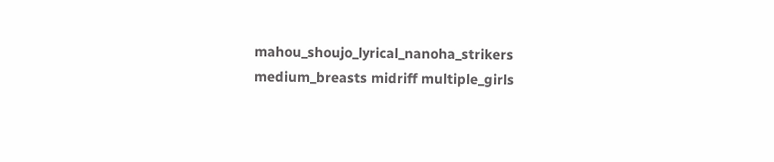mahou_shoujo_lyrical_nanoha_strikers medium_breasts midriff multiple_girls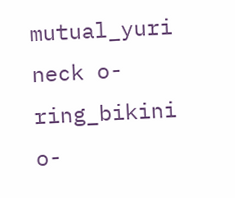mutual_yuri neck o-ring_bikini o-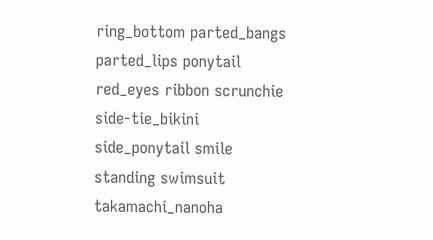ring_bottom parted_bangs parted_lips ponytail red_eyes ribbon scrunchie side-tie_bikini side_ponytail smile standing swimsuit takamachi_nanoha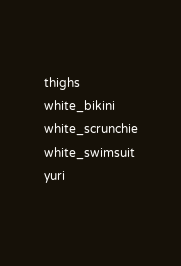thighs white_bikini white_scrunchie white_swimsuit yuri